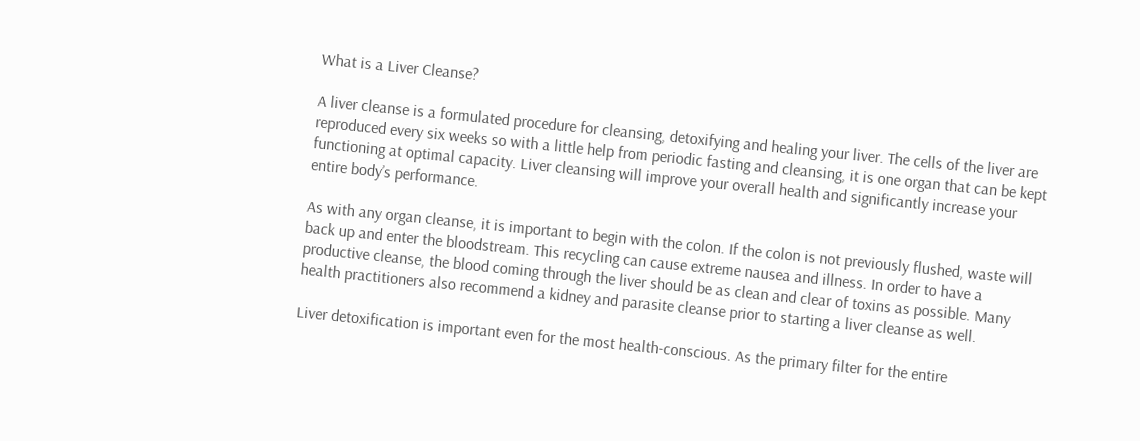What is a Liver Cleanse?

A liver cleanse is a formulated procedure for cleansing, detoxifying and healing your liver. The cells of the liver are reproduced every six weeks so with a little help from periodic fasting and cleansing, it is one organ that can be kept functioning at optimal capacity. Liver cleansing will improve your overall health and significantly increase your entire body’s performance.

As with any organ cleanse, it is important to begin with the colon. If the colon is not previously flushed, waste will back up and enter the bloodstream. This recycling can cause extreme nausea and illness. In order to have a productive cleanse, the blood coming through the liver should be as clean and clear of toxins as possible. Many health practitioners also recommend a kidney and parasite cleanse prior to starting a liver cleanse as well.

Liver detoxification is important even for the most health-conscious. As the primary filter for the entire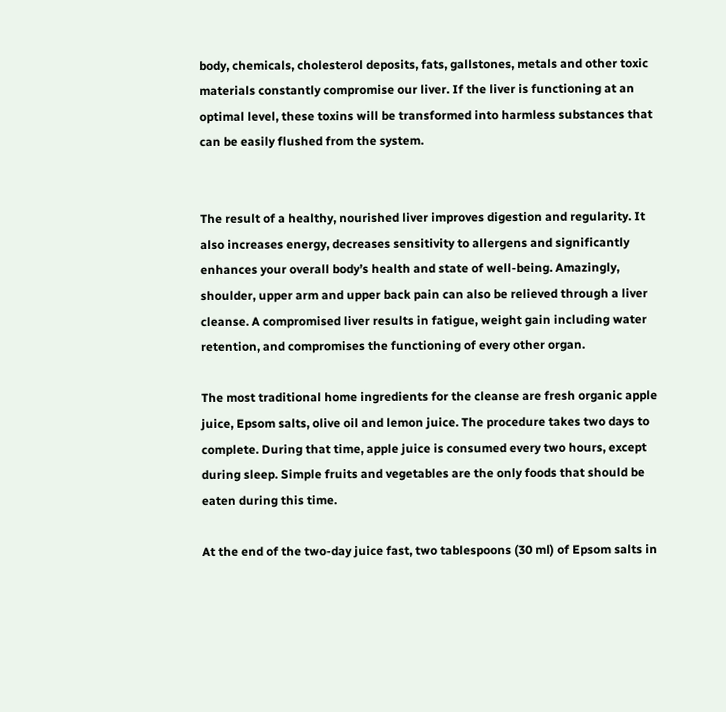body, chemicals, cholesterol deposits, fats, gallstones, metals and other toxic materials constantly compromise our liver. If the liver is functioning at an optimal level, these toxins will be transformed into harmless substances that can be easily flushed from the system.


The result of a healthy, nourished liver improves digestion and regularity. It also increases energy, decreases sensitivity to allergens and significantly enhances your overall body’s health and state of well-being. Amazingly, shoulder, upper arm and upper back pain can also be relieved through a liver cleanse. A compromised liver results in fatigue, weight gain including water retention, and compromises the functioning of every other organ.

The most traditional home ingredients for the cleanse are fresh organic apple juice, Epsom salts, olive oil and lemon juice. The procedure takes two days to complete. During that time, apple juice is consumed every two hours, except during sleep. Simple fruits and vegetables are the only foods that should be eaten during this time.

At the end of the two-day juice fast, two tablespoons (30 ml) of Epsom salts in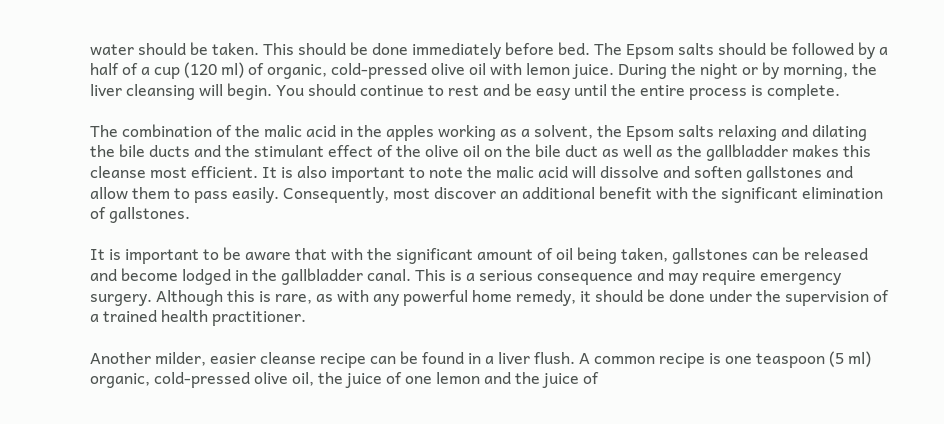water should be taken. This should be done immediately before bed. The Epsom salts should be followed by a half of a cup (120 ml) of organic, cold-pressed olive oil with lemon juice. During the night or by morning, the liver cleansing will begin. You should continue to rest and be easy until the entire process is complete.

The combination of the malic acid in the apples working as a solvent, the Epsom salts relaxing and dilating the bile ducts and the stimulant effect of the olive oil on the bile duct as well as the gallbladder makes this cleanse most efficient. It is also important to note the malic acid will dissolve and soften gallstones and allow them to pass easily. Consequently, most discover an additional benefit with the significant elimination of gallstones.

It is important to be aware that with the significant amount of oil being taken, gallstones can be released and become lodged in the gallbladder canal. This is a serious consequence and may require emergency surgery. Although this is rare, as with any powerful home remedy, it should be done under the supervision of a trained health practitioner.

Another milder, easier cleanse recipe can be found in a liver flush. A common recipe is one teaspoon (5 ml) organic, cold-pressed olive oil, the juice of one lemon and the juice of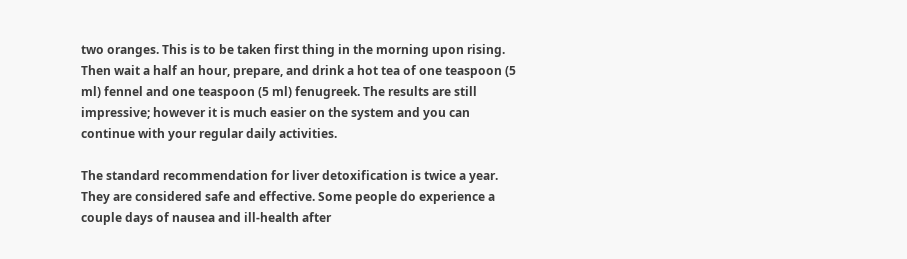two oranges. This is to be taken first thing in the morning upon rising. Then wait a half an hour, prepare, and drink a hot tea of one teaspoon (5 ml) fennel and one teaspoon (5 ml) fenugreek. The results are still impressive; however it is much easier on the system and you can continue with your regular daily activities.

The standard recommendation for liver detoxification is twice a year. They are considered safe and effective. Some people do experience a couple days of nausea and ill-health after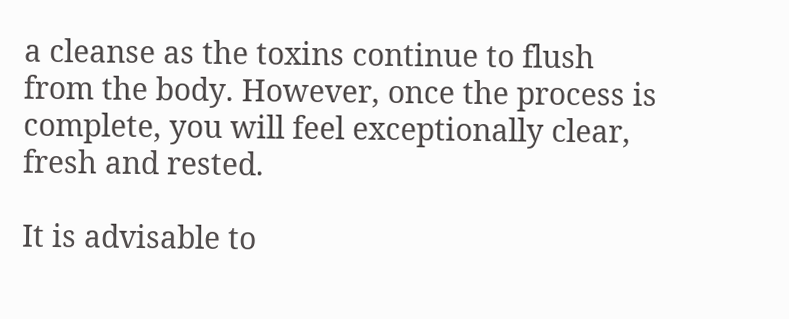a cleanse as the toxins continue to flush from the body. However, once the process is complete, you will feel exceptionally clear, fresh and rested.

It is advisable to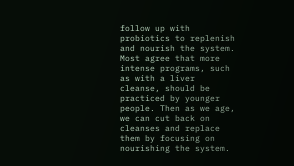follow up with probiotics to replenish and nourish the system. Most agree that more intense programs, such as with a liver cleanse, should be practiced by younger people. Then as we age, we can cut back on cleanses and replace them by focusing on nourishing the system.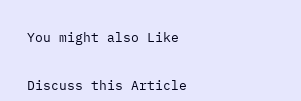You might also Like


Discuss this Article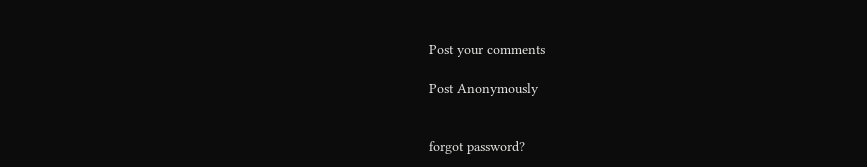Post your comments

Post Anonymously


forgot password?